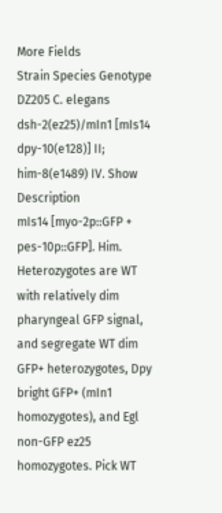More Fields
Strain Species Genotype
DZ205 C. elegans dsh-2(ez25)/mIn1 [mIs14 dpy-10(e128)] II; him-8(e1489) IV. Show Description
mIs14 [myo-2p::GFP + pes-10p::GFP]. Him. Heterozygotes are WT with relatively dim pharyngeal GFP signal, and segregate WT dim GFP+ heterozygotes, Dpy bright GFP+ (mIn1 homozygotes), and Egl non-GFP ez25 homozygotes. Pick WT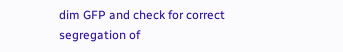dim GFP and check for correct segregation of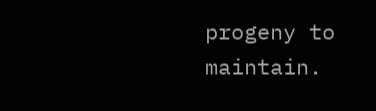progeny to maintain.